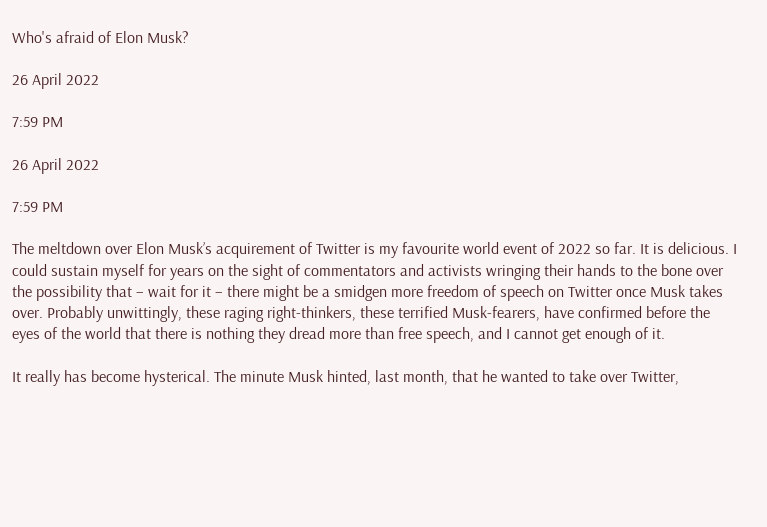Who's afraid of Elon Musk?

26 April 2022

7:59 PM

26 April 2022

7:59 PM

The meltdown over Elon Musk’s acquirement of Twitter is my favourite world event of 2022 so far. It is delicious. I could sustain myself for years on the sight of commentators and activists wringing their hands to the bone over the possibility that – wait for it – there might be a smidgen more freedom of speech on Twitter once Musk takes over. Probably unwittingly, these raging right-thinkers, these terrified Musk-fearers, have confirmed before the eyes of the world that there is nothing they dread more than free speech, and I cannot get enough of it.

It really has become hysterical. The minute Musk hinted, last month, that he wanted to take over Twitter,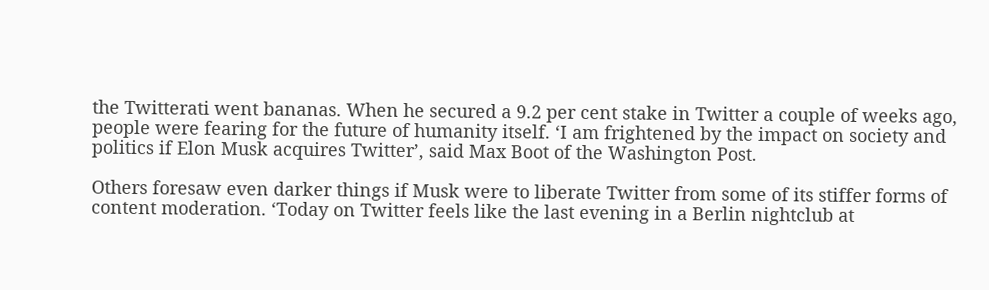the Twitterati went bananas. When he secured a 9.2 per cent stake in Twitter a couple of weeks ago, people were fearing for the future of humanity itself. ‘I am frightened by the impact on society and politics if Elon Musk acquires Twitter’, said Max Boot of the Washington Post.

Others foresaw even darker things if Musk were to liberate Twitter from some of its stiffer forms of content moderation. ‘Today on Twitter feels like the last evening in a Berlin nightclub at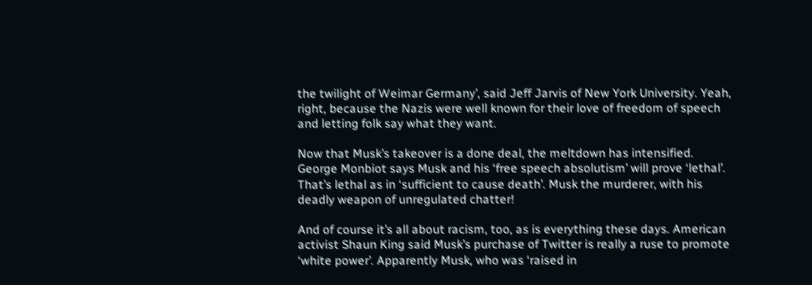the twilight of Weimar Germany’, said Jeff Jarvis of New York University. Yeah, right, because the Nazis were well known for their love of freedom of speech and letting folk say what they want.

Now that Musk’s takeover is a done deal, the meltdown has intensified. George Monbiot says Musk and his ‘free speech absolutism’ will prove ‘lethal’. That’s lethal as in ‘sufficient to cause death’. Musk the murderer, with his deadly weapon of unregulated chatter!

And of course it’s all about racism, too, as is everything these days. American activist Shaun King said Musk’s purchase of Twitter is really a ruse to promote ‘white power’. Apparently Musk, who was ‘raised in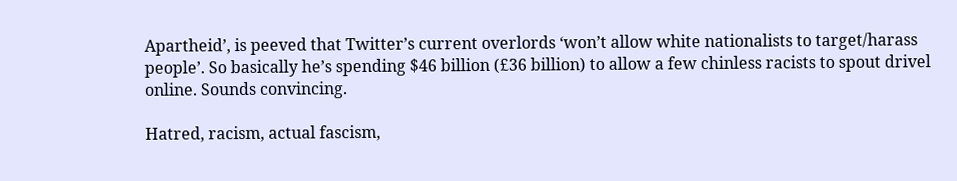Apartheid’, is peeved that Twitter’s current overlords ‘won’t allow white nationalists to target/harass people’. So basically he’s spending $46 billion (£36 billion) to allow a few chinless racists to spout drivel online. Sounds convincing.

Hatred, racism, actual fascism,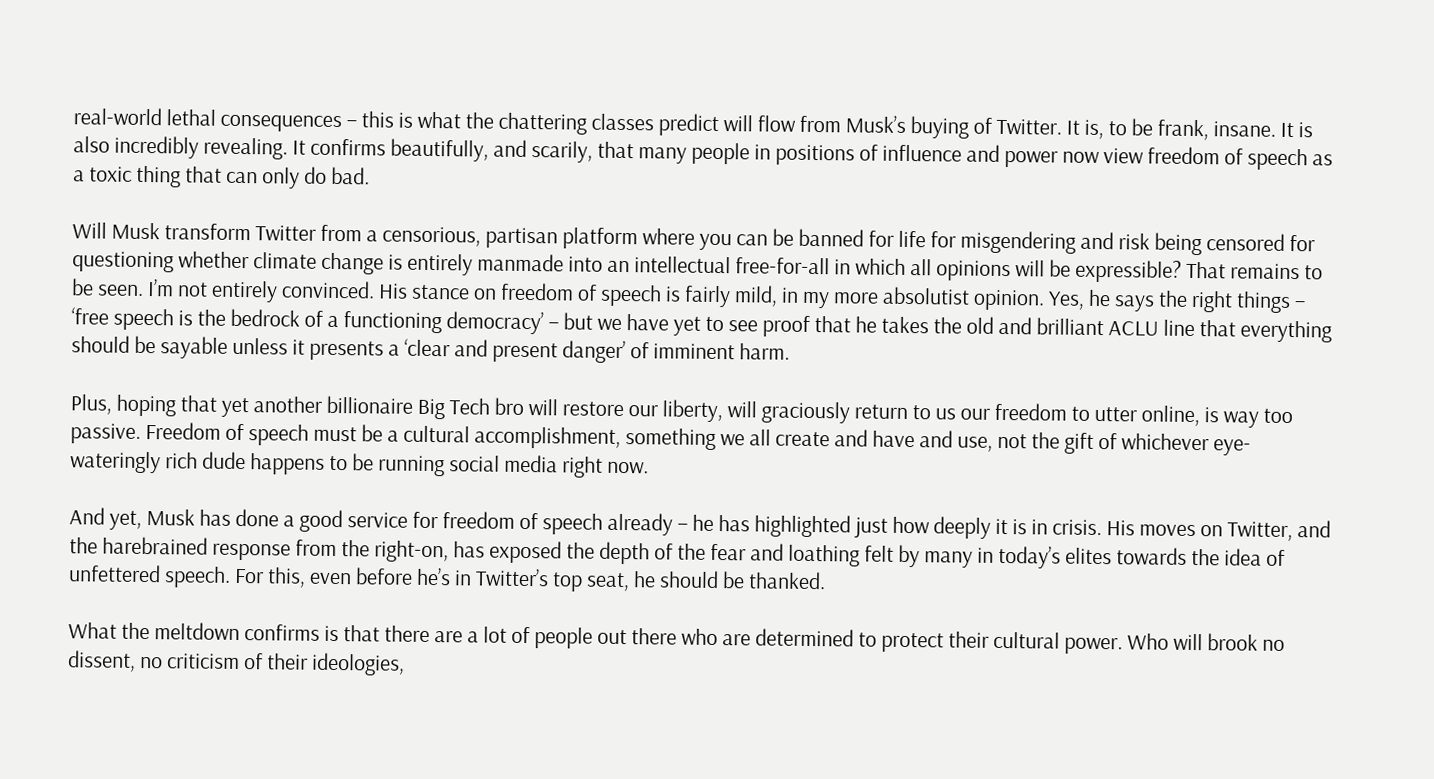real-world lethal consequences – this is what the chattering classes predict will flow from Musk’s buying of Twitter. It is, to be frank, insane. It is also incredibly revealing. It confirms beautifully, and scarily, that many people in positions of influence and power now view freedom of speech as a toxic thing that can only do bad.

Will Musk transform Twitter from a censorious, partisan platform where you can be banned for life for misgendering and risk being censored for questioning whether climate change is entirely manmade into an intellectual free-for-all in which all opinions will be expressible? That remains to be seen. I’m not entirely convinced. His stance on freedom of speech is fairly mild, in my more absolutist opinion. Yes, he says the right things – ‘free speech is the bedrock of a functioning democracy’ – but we have yet to see proof that he takes the old and brilliant ACLU line that everything should be sayable unless it presents a ‘clear and present danger’ of imminent harm.

Plus, hoping that yet another billionaire Big Tech bro will restore our liberty, will graciously return to us our freedom to utter online, is way too passive. Freedom of speech must be a cultural accomplishment, something we all create and have and use, not the gift of whichever eye-wateringly rich dude happens to be running social media right now.

And yet, Musk has done a good service for freedom of speech already – he has highlighted just how deeply it is in crisis. His moves on Twitter, and the harebrained response from the right-on, has exposed the depth of the fear and loathing felt by many in today’s elites towards the idea of unfettered speech. For this, even before he’s in Twitter’s top seat, he should be thanked.

What the meltdown confirms is that there are a lot of people out there who are determined to protect their cultural power. Who will brook no dissent, no criticism of their ideologies,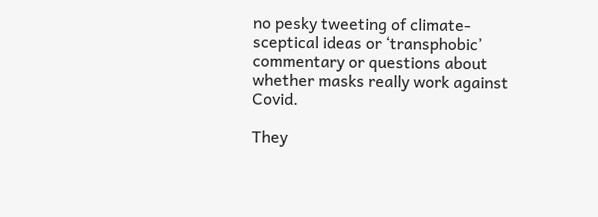no pesky tweeting of climate-sceptical ideas or ‘transphobic’ commentary or questions about whether masks really work against Covid.

They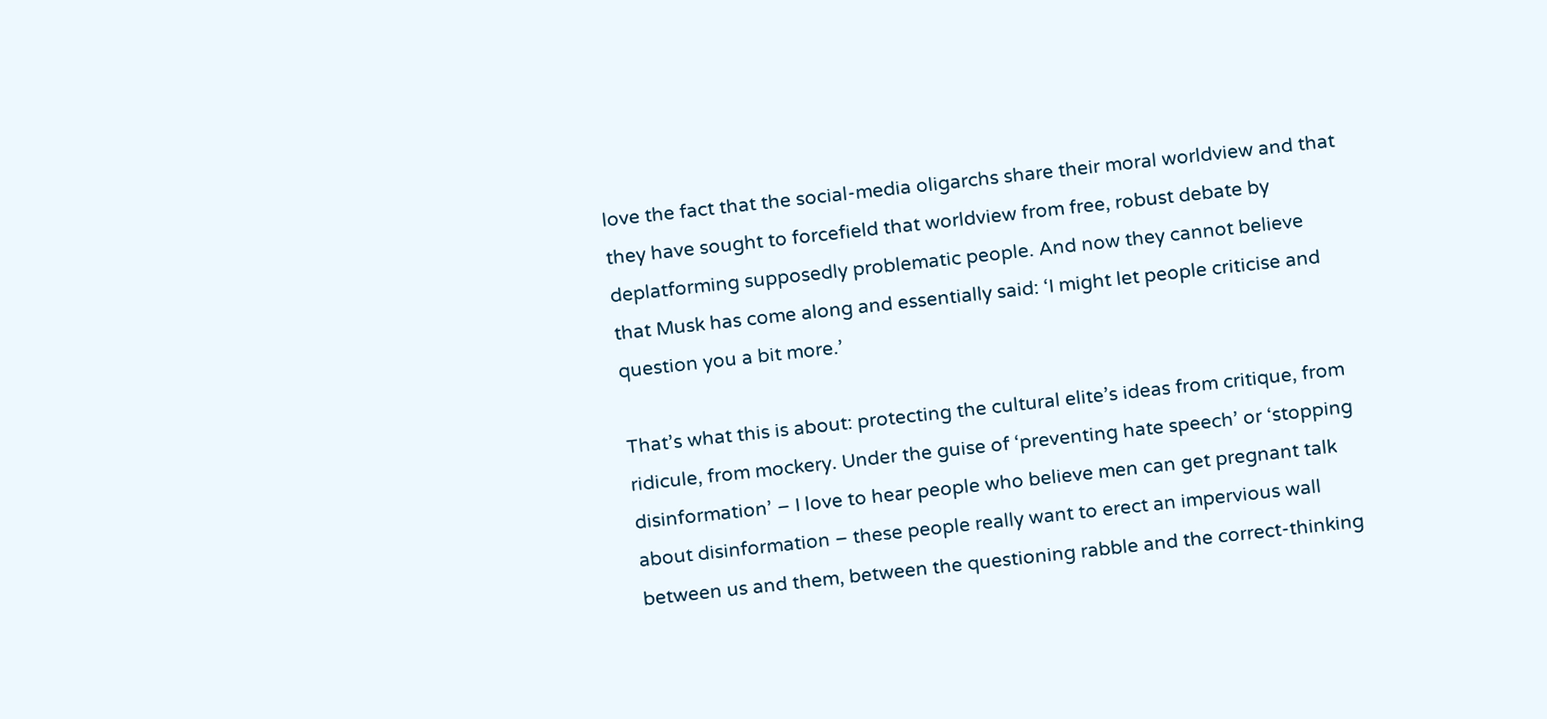love the fact that the social-media oligarchs share their moral worldview and that they have sought to forcefield that worldview from free, robust debate by deplatforming supposedly problematic people. And now they cannot believe that Musk has come along and essentially said: ‘I might let people criticise and question you a bit more.’

That’s what this is about: protecting the cultural elite’s ideas from critique, from ridicule, from mockery. Under the guise of ‘preventing hate speech’ or ‘stopping disinformation’ – I love to hear people who believe men can get pregnant talk about disinformation – these people really want to erect an impervious wall between us and them, between the questioning rabble and the correct-thinking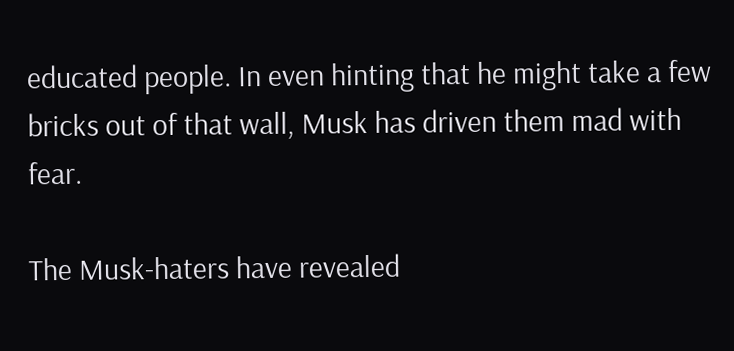educated people. In even hinting that he might take a few bricks out of that wall, Musk has driven them mad with fear.

The Musk-haters have revealed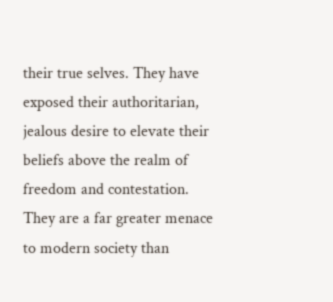their true selves. They have exposed their authoritarian, jealous desire to elevate their beliefs above the realm of freedom and contestation. They are a far greater menace to modern society than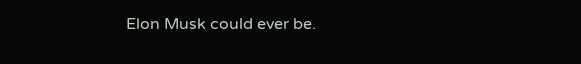Elon Musk could ever be.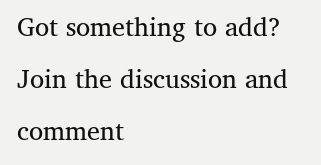Got something to add? Join the discussion and comment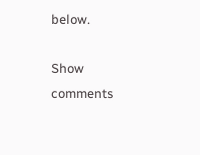below.

Show comments